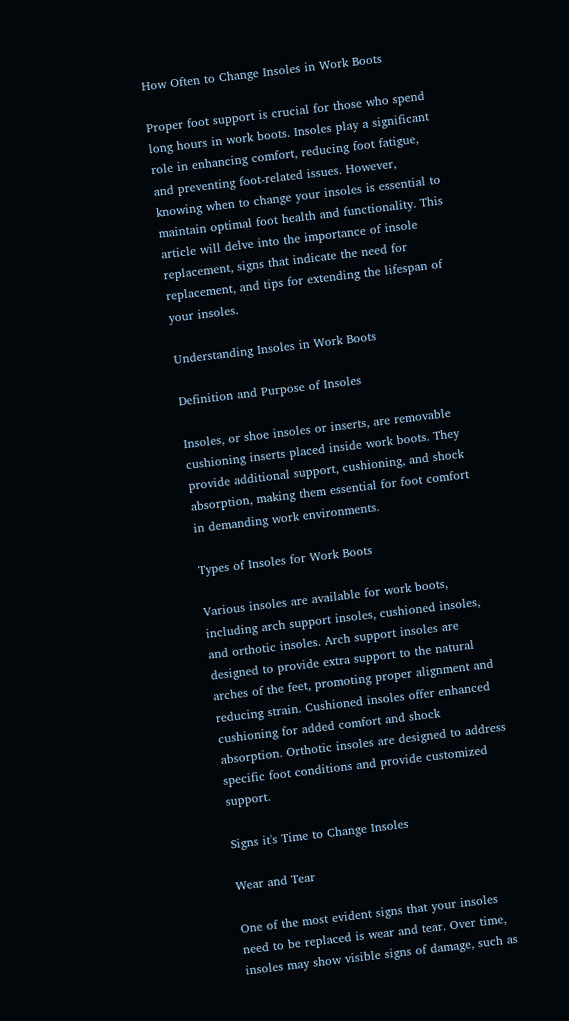How Often to Change Insoles in Work Boots

Proper foot support is crucial for those who spend long hours in work boots. Insoles play a significant role in enhancing comfort, reducing foot fatigue, and preventing foot-related issues. However, knowing when to change your insoles is essential to maintain optimal foot health and functionality. This article will delve into the importance of insole replacement, signs that indicate the need for replacement, and tips for extending the lifespan of your insoles.

Understanding Insoles in Work Boots

Definition and Purpose of Insoles

Insoles, or shoe insoles or inserts, are removable cushioning inserts placed inside work boots. They provide additional support, cushioning, and shock absorption, making them essential for foot comfort in demanding work environments.

Types of Insoles for Work Boots

Various insoles are available for work boots, including arch support insoles, cushioned insoles, and orthotic insoles. Arch support insoles are designed to provide extra support to the natural arches of the feet, promoting proper alignment and reducing strain. Cushioned insoles offer enhanced cushioning for added comfort and shock absorption. Orthotic insoles are designed to address specific foot conditions and provide customized support.

Signs it's Time to Change Insoles

Wear and Tear

One of the most evident signs that your insoles need to be replaced is wear and tear. Over time, insoles may show visible signs of damage, such as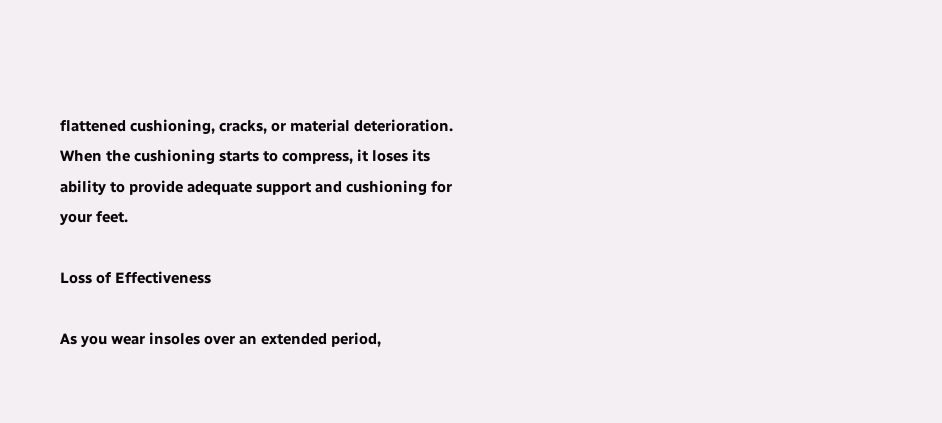flattened cushioning, cracks, or material deterioration. When the cushioning starts to compress, it loses its ability to provide adequate support and cushioning for your feet.

Loss of Effectiveness

As you wear insoles over an extended period,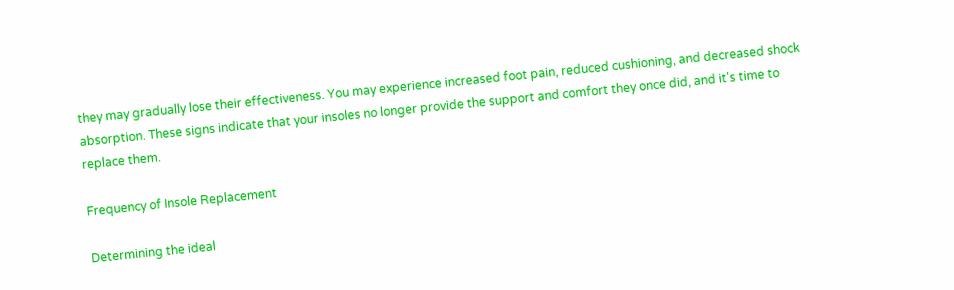they may gradually lose their effectiveness. You may experience increased foot pain, reduced cushioning, and decreased shock absorption. These signs indicate that your insoles no longer provide the support and comfort they once did, and it's time to replace them.

Frequency of Insole Replacement

Determining the ideal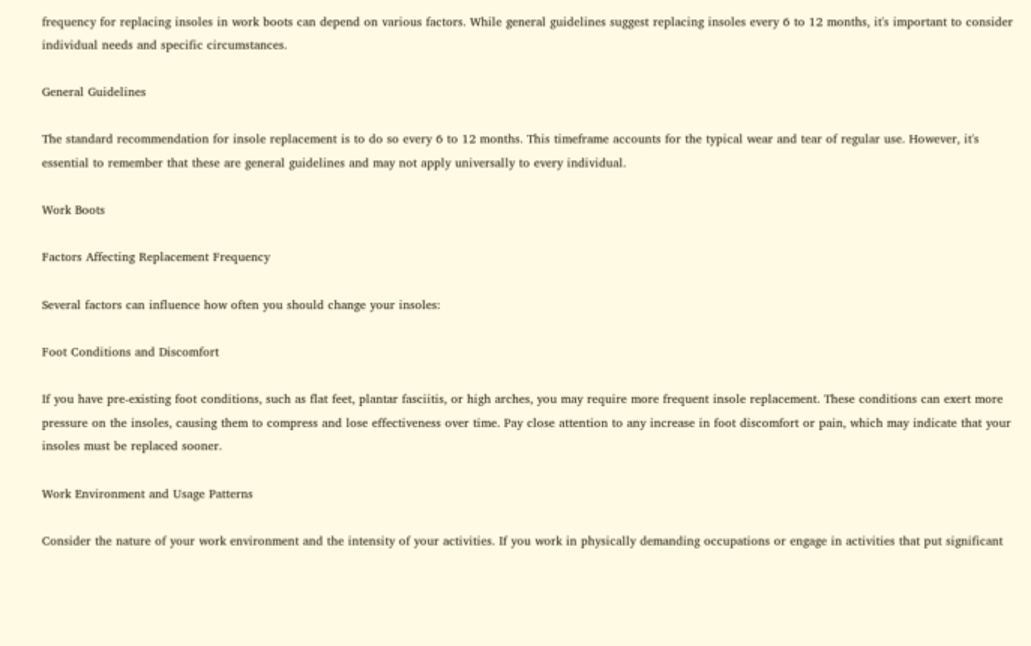frequency for replacing insoles in work boots can depend on various factors. While general guidelines suggest replacing insoles every 6 to 12 months, it's important to consider individual needs and specific circumstances.

General Guidelines

The standard recommendation for insole replacement is to do so every 6 to 12 months. This timeframe accounts for the typical wear and tear of regular use. However, it's essential to remember that these are general guidelines and may not apply universally to every individual.

Work Boots

Factors Affecting Replacement Frequency

Several factors can influence how often you should change your insoles:

Foot Conditions and Discomfort

If you have pre-existing foot conditions, such as flat feet, plantar fasciitis, or high arches, you may require more frequent insole replacement. These conditions can exert more pressure on the insoles, causing them to compress and lose effectiveness over time. Pay close attention to any increase in foot discomfort or pain, which may indicate that your insoles must be replaced sooner.

Work Environment and Usage Patterns

Consider the nature of your work environment and the intensity of your activities. If you work in physically demanding occupations or engage in activities that put significant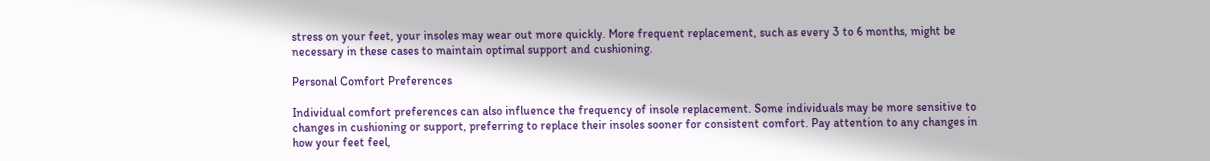stress on your feet, your insoles may wear out more quickly. More frequent replacement, such as every 3 to 6 months, might be necessary in these cases to maintain optimal support and cushioning.

Personal Comfort Preferences

Individual comfort preferences can also influence the frequency of insole replacement. Some individuals may be more sensitive to changes in cushioning or support, preferring to replace their insoles sooner for consistent comfort. Pay attention to any changes in how your feet feel,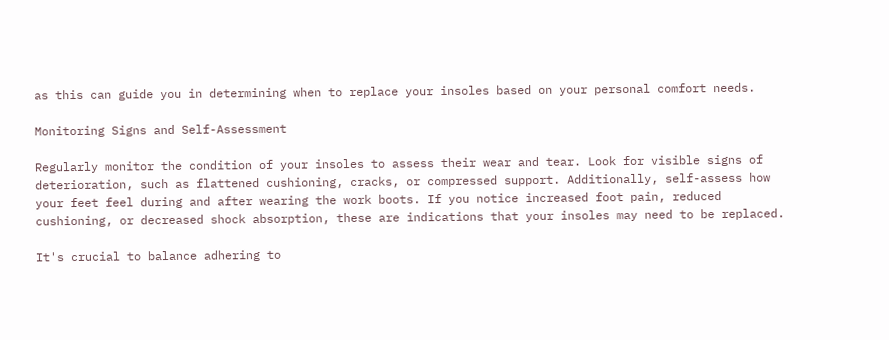as this can guide you in determining when to replace your insoles based on your personal comfort needs.

Monitoring Signs and Self-Assessment

Regularly monitor the condition of your insoles to assess their wear and tear. Look for visible signs of deterioration, such as flattened cushioning, cracks, or compressed support. Additionally, self-assess how your feet feel during and after wearing the work boots. If you notice increased foot pain, reduced cushioning, or decreased shock absorption, these are indications that your insoles may need to be replaced.

It's crucial to balance adhering to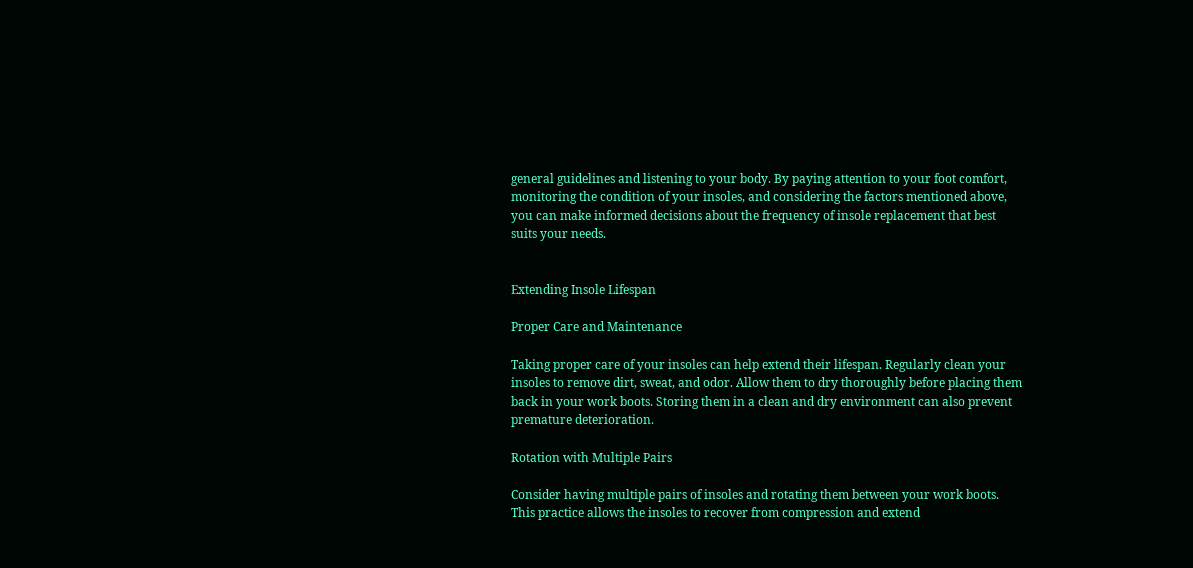general guidelines and listening to your body. By paying attention to your foot comfort, monitoring the condition of your insoles, and considering the factors mentioned above, you can make informed decisions about the frequency of insole replacement that best suits your needs.


Extending Insole Lifespan

Proper Care and Maintenance

Taking proper care of your insoles can help extend their lifespan. Regularly clean your insoles to remove dirt, sweat, and odor. Allow them to dry thoroughly before placing them back in your work boots. Storing them in a clean and dry environment can also prevent premature deterioration.

Rotation with Multiple Pairs

Consider having multiple pairs of insoles and rotating them between your work boots. This practice allows the insoles to recover from compression and extend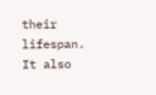their lifespan. It also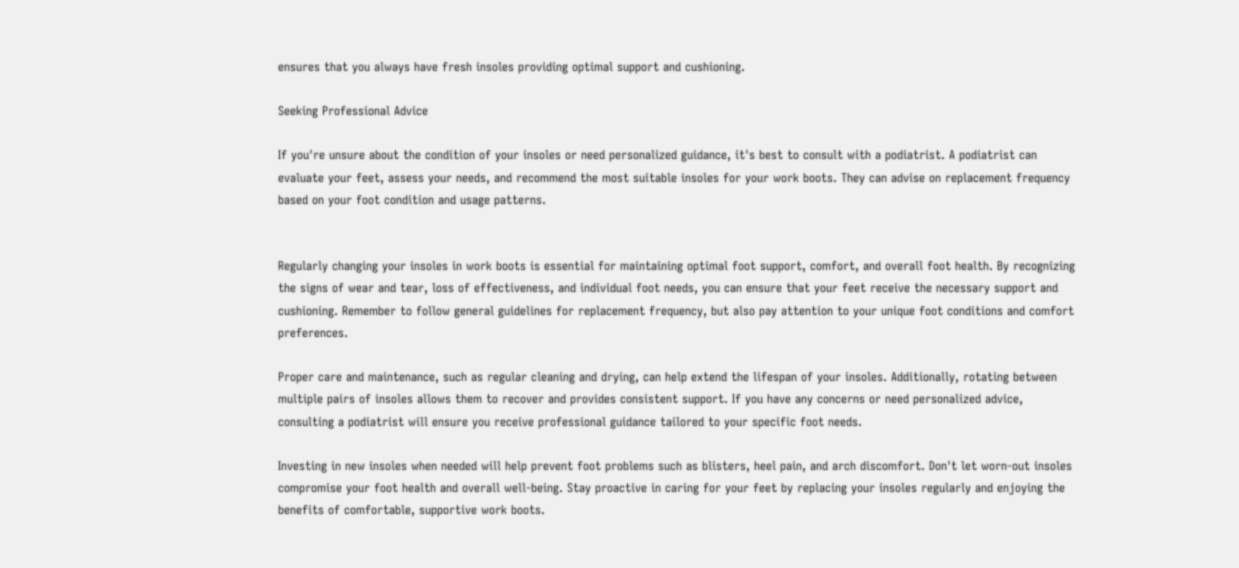ensures that you always have fresh insoles providing optimal support and cushioning.

Seeking Professional Advice

If you're unsure about the condition of your insoles or need personalized guidance, it's best to consult with a podiatrist. A podiatrist can evaluate your feet, assess your needs, and recommend the most suitable insoles for your work boots. They can advise on replacement frequency based on your foot condition and usage patterns.


Regularly changing your insoles in work boots is essential for maintaining optimal foot support, comfort, and overall foot health. By recognizing the signs of wear and tear, loss of effectiveness, and individual foot needs, you can ensure that your feet receive the necessary support and cushioning. Remember to follow general guidelines for replacement frequency, but also pay attention to your unique foot conditions and comfort preferences.

Proper care and maintenance, such as regular cleaning and drying, can help extend the lifespan of your insoles. Additionally, rotating between multiple pairs of insoles allows them to recover and provides consistent support. If you have any concerns or need personalized advice, consulting a podiatrist will ensure you receive professional guidance tailored to your specific foot needs.

Investing in new insoles when needed will help prevent foot problems such as blisters, heel pain, and arch discomfort. Don't let worn-out insoles compromise your foot health and overall well-being. Stay proactive in caring for your feet by replacing your insoles regularly and enjoying the benefits of comfortable, supportive work boots.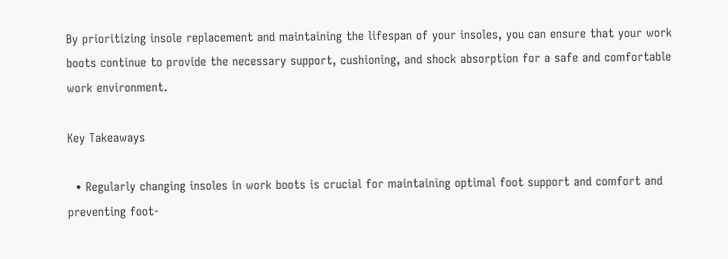By prioritizing insole replacement and maintaining the lifespan of your insoles, you can ensure that your work boots continue to provide the necessary support, cushioning, and shock absorption for a safe and comfortable work environment.

Key Takeaways

  • Regularly changing insoles in work boots is crucial for maintaining optimal foot support and comfort and preventing foot-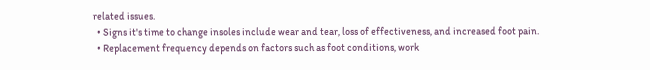related issues.
  • Signs it's time to change insoles include wear and tear, loss of effectiveness, and increased foot pain.
  • Replacement frequency depends on factors such as foot conditions, work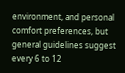environment, and personal comfort preferences, but general guidelines suggest every 6 to 12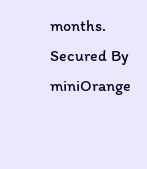months.
Secured By miniOrange